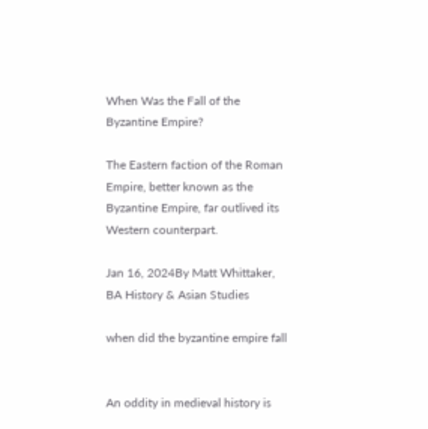When Was the Fall of the Byzantine Empire?

The Eastern faction of the Roman Empire, better known as the Byzantine Empire, far outlived its Western counterpart.

Jan 16, 2024By Matt Whittaker, BA History & Asian Studies

when did the byzantine empire fall


An oddity in medieval history is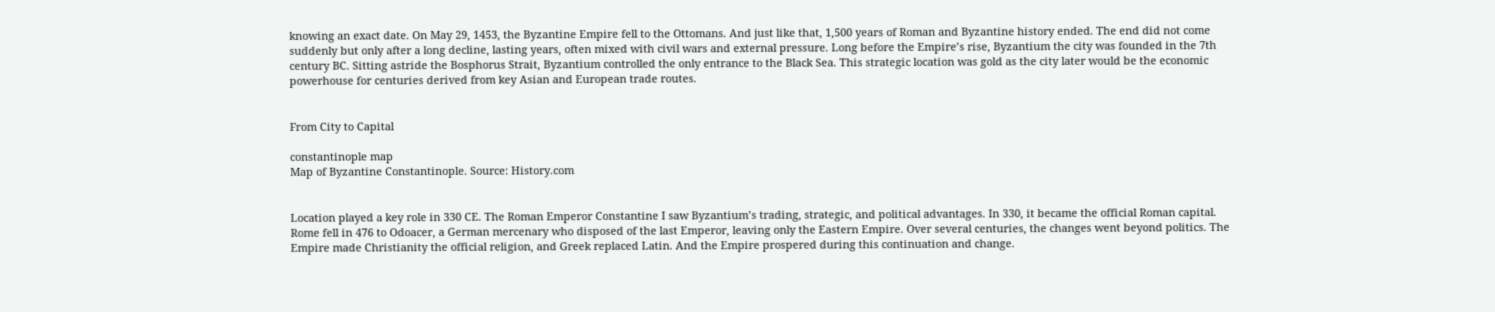knowing an exact date. On May 29, 1453, the Byzantine Empire fell to the Ottomans. And just like that, 1,500 years of Roman and Byzantine history ended. The end did not come suddenly but only after a long decline, lasting years, often mixed with civil wars and external pressure. Long before the Empire’s rise, Byzantium the city was founded in the 7th century BC. Sitting astride the Bosphorus Strait, Byzantium controlled the only entrance to the Black Sea. This strategic location was gold as the city later would be the economic powerhouse for centuries derived from key Asian and European trade routes.


From City to Capital

constantinople map
Map of Byzantine Constantinople. Source: History.com


Location played a key role in 330 CE. The Roman Emperor Constantine I saw Byzantium’s trading, strategic, and political advantages. In 330, it became the official Roman capital. Rome fell in 476 to Odoacer, a German mercenary who disposed of the last Emperor, leaving only the Eastern Empire. Over several centuries, the changes went beyond politics. The Empire made Christianity the official religion, and Greek replaced Latin. And the Empire prospered during this continuation and change.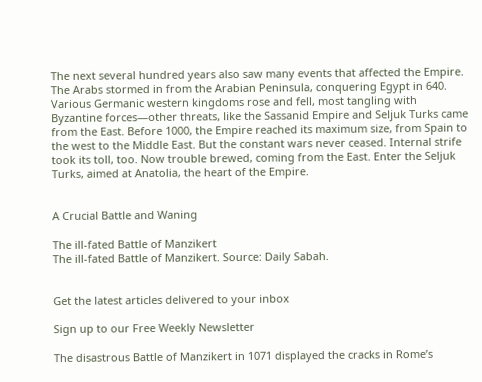The next several hundred years also saw many events that affected the Empire. The Arabs stormed in from the Arabian Peninsula, conquering Egypt in 640. Various Germanic western kingdoms rose and fell, most tangling with Byzantine forces—other threats, like the Sassanid Empire and Seljuk Turks came from the East. Before 1000, the Empire reached its maximum size, from Spain to the west to the Middle East. But the constant wars never ceased. Internal strife took its toll, too. Now trouble brewed, coming from the East. Enter the Seljuk Turks, aimed at Anatolia, the heart of the Empire.


A Crucial Battle and Waning

The ill-fated Battle of Manzikert
The ill-fated Battle of Manzikert. Source: Daily Sabah.


Get the latest articles delivered to your inbox

Sign up to our Free Weekly Newsletter

The disastrous Battle of Manzikert in 1071 displayed the cracks in Rome’s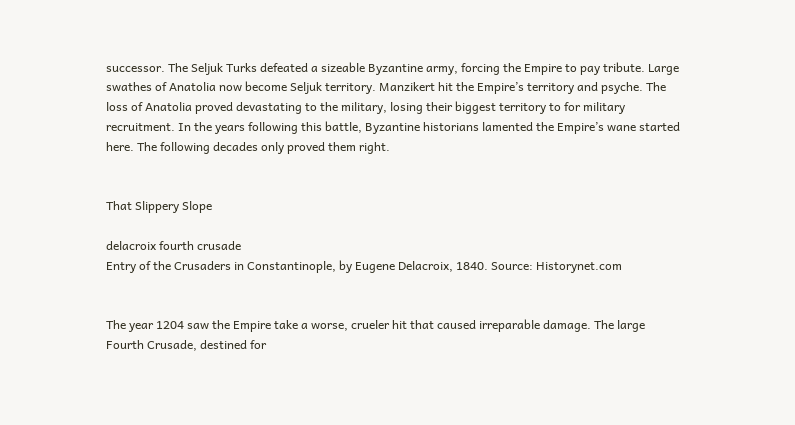successor. The Seljuk Turks defeated a sizeable Byzantine army, forcing the Empire to pay tribute. Large swathes of Anatolia now become Seljuk territory. Manzikert hit the Empire’s territory and psyche. The loss of Anatolia proved devastating to the military, losing their biggest territory to for military recruitment. In the years following this battle, Byzantine historians lamented the Empire’s wane started here. The following decades only proved them right.


That Slippery Slope

delacroix fourth crusade
Entry of the Crusaders in Constantinople, by Eugene Delacroix, 1840. Source: Historynet.com


The year 1204 saw the Empire take a worse, crueler hit that caused irreparable damage. The large Fourth Crusade, destined for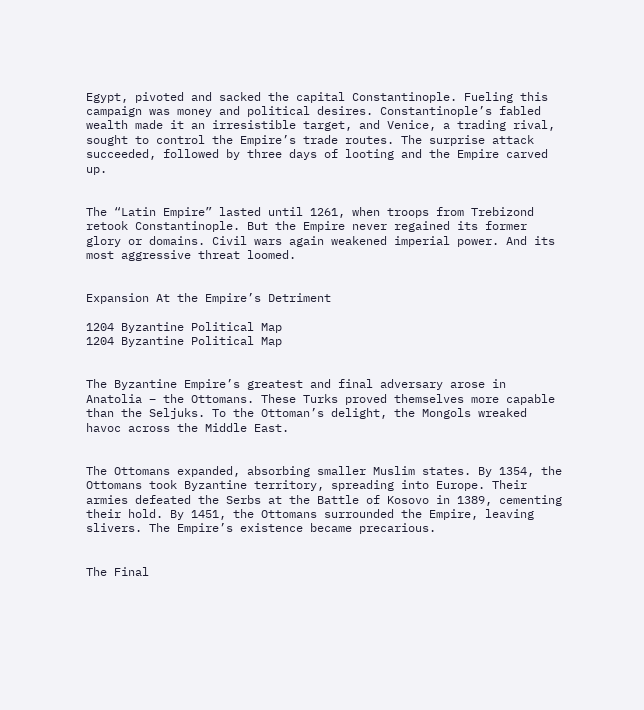Egypt, pivoted and sacked the capital Constantinople. Fueling this campaign was money and political desires. Constantinople’s fabled wealth made it an irresistible target, and Venice, a trading rival, sought to control the Empire’s trade routes. The surprise attack succeeded, followed by three days of looting and the Empire carved up.


The “Latin Empire” lasted until 1261, when troops from Trebizond retook Constantinople. But the Empire never regained its former glory or domains. Civil wars again weakened imperial power. And its most aggressive threat loomed.


Expansion At the Empire’s Detriment

1204 Byzantine Political Map
1204 Byzantine Political Map


The Byzantine Empire’s greatest and final adversary arose in Anatolia – the Ottomans. These Turks proved themselves more capable than the Seljuks. To the Ottoman’s delight, the Mongols wreaked havoc across the Middle East.


The Ottomans expanded, absorbing smaller Muslim states. By 1354, the Ottomans took Byzantine territory, spreading into Europe. Their armies defeated the Serbs at the Battle of Kosovo in 1389, cementing their hold. By 1451, the Ottomans surrounded the Empire, leaving slivers. The Empire’s existence became precarious.


The Final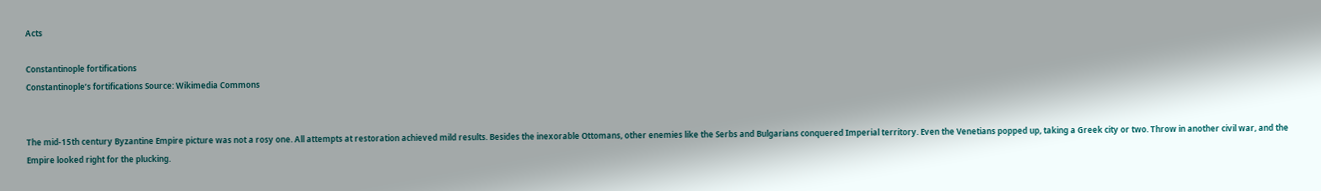Acts

Constantinople fortifications
Constantinople’s fortifications Source: Wikimedia Commons


The mid-15th century Byzantine Empire picture was not a rosy one. All attempts at restoration achieved mild results. Besides the inexorable Ottomans, other enemies like the Serbs and Bulgarians conquered Imperial territory. Even the Venetians popped up, taking a Greek city or two. Throw in another civil war, and the Empire looked right for the plucking.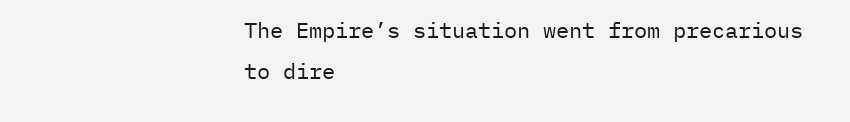The Empire’s situation went from precarious to dire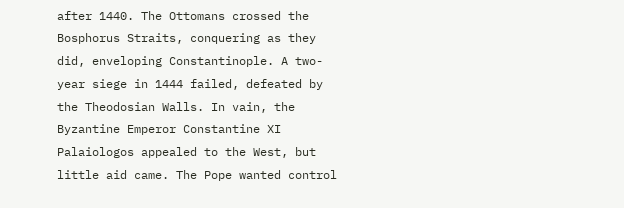after 1440. The Ottomans crossed the Bosphorus Straits, conquering as they did, enveloping Constantinople. A two-year siege in 1444 failed, defeated by the Theodosian Walls. In vain, the Byzantine Emperor Constantine XI Palaiologos appealed to the West, but little aid came. The Pope wanted control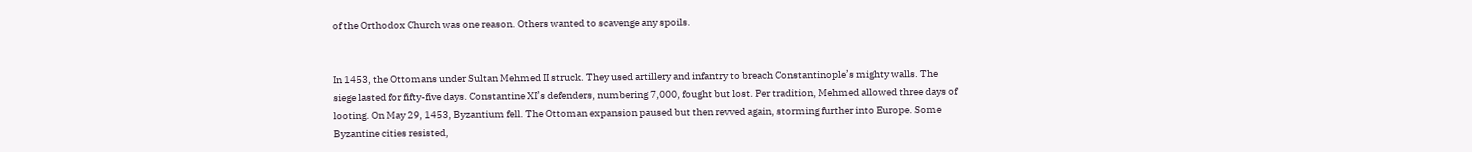of the Orthodox Church was one reason. Others wanted to scavenge any spoils.


In 1453, the Ottomans under Sultan Mehmed II struck. They used artillery and infantry to breach Constantinople’s mighty walls. The siege lasted for fifty-five days. Constantine XI’s defenders, numbering 7,000, fought but lost. Per tradition, Mehmed allowed three days of looting. On May 29, 1453, Byzantium fell. The Ottoman expansion paused but then revved again, storming further into Europe. Some Byzantine cities resisted,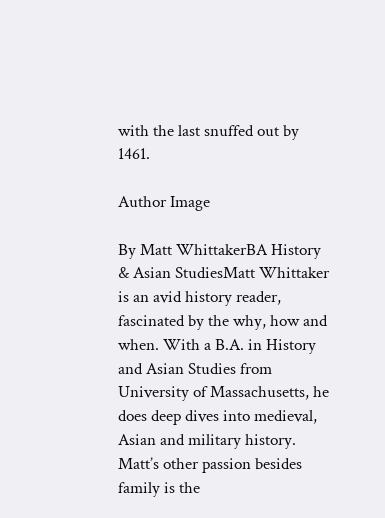with the last snuffed out by 1461.

Author Image

By Matt WhittakerBA History & Asian StudiesMatt Whittaker is an avid history reader, fascinated by the why, how and when. With a B.A. in History and Asian Studies from University of Massachusetts, he does deep dives into medieval, Asian and military history. Matt’s other passion besides family is the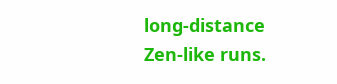long-distance Zen-like runs.